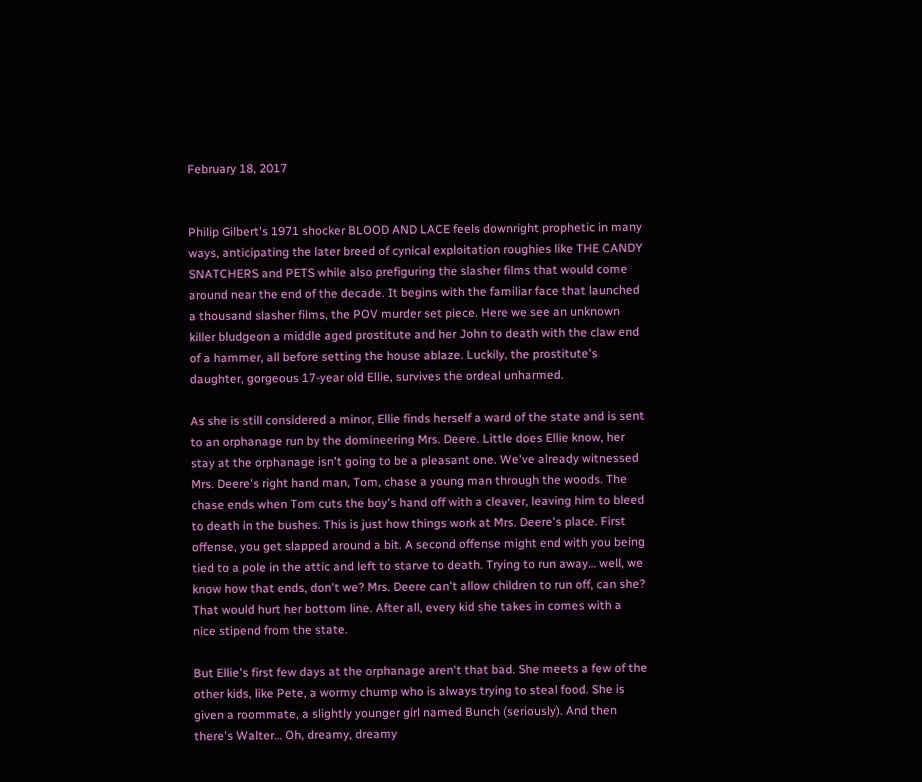February 18, 2017


Philip Gilbert's 1971 shocker BLOOD AND LACE feels downright prophetic in many ways, anticipating the later breed of cynical exploitation roughies like THE CANDY SNATCHERS and PETS while also prefiguring the slasher films that would come around near the end of the decade. It begins with the familiar face that launched a thousand slasher films, the POV murder set piece. Here we see an unknown killer bludgeon a middle aged prostitute and her John to death with the claw end of a hammer, all before setting the house ablaze. Luckily, the prostitute's daughter, gorgeous 17-year old Ellie, survives the ordeal unharmed.

As she is still considered a minor, Ellie finds herself a ward of the state and is sent to an orphanage run by the domineering Mrs. Deere. Little does Ellie know, her stay at the orphanage isn't going to be a pleasant one. We've already witnessed Mrs. Deere's right hand man, Tom, chase a young man through the woods. The chase ends when Tom cuts the boy's hand off with a cleaver, leaving him to bleed to death in the bushes. This is just how things work at Mrs. Deere's place. First offense, you get slapped around a bit. A second offense might end with you being tied to a pole in the attic and left to starve to death. Trying to run away… well, we know how that ends, don't we? Mrs. Deere can't allow children to run off, can she? That would hurt her bottom line. After all, every kid she takes in comes with a nice stipend from the state.

But Ellie's first few days at the orphanage aren't that bad. She meets a few of the other kids, like Pete, a wormy chump who is always trying to steal food. She is given a roommate, a slightly younger girl named Bunch (seriously). And then there's Walter… Oh, dreamy, dreamy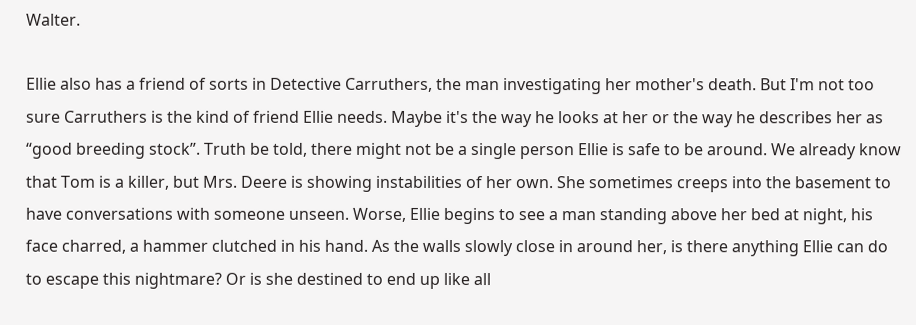Walter.

Ellie also has a friend of sorts in Detective Carruthers, the man investigating her mother's death. But I'm not too sure Carruthers is the kind of friend Ellie needs. Maybe it's the way he looks at her or the way he describes her as “good breeding stock”. Truth be told, there might not be a single person Ellie is safe to be around. We already know that Tom is a killer, but Mrs. Deere is showing instabilities of her own. She sometimes creeps into the basement to have conversations with someone unseen. Worse, Ellie begins to see a man standing above her bed at night, his face charred, a hammer clutched in his hand. As the walls slowly close in around her, is there anything Ellie can do to escape this nightmare? Or is she destined to end up like all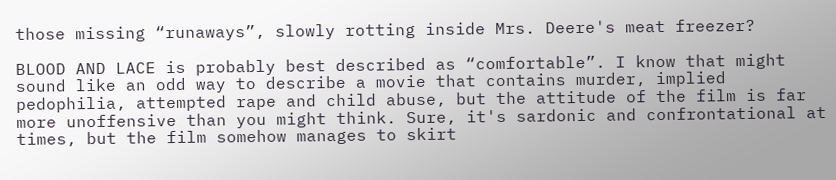those missing “runaways”, slowly rotting inside Mrs. Deere's meat freezer?

BLOOD AND LACE is probably best described as “comfortable”. I know that might sound like an odd way to describe a movie that contains murder, implied pedophilia, attempted rape and child abuse, but the attitude of the film is far more unoffensive than you might think. Sure, it's sardonic and confrontational at times, but the film somehow manages to skirt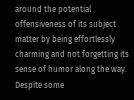around the potential offensiveness of its subject matter by being effortlessly charming and not forgetting its sense of humor along the way. Despite some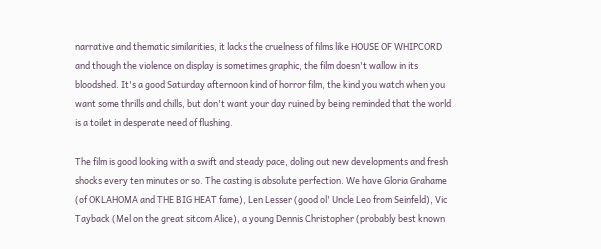narrative and thematic similarities, it lacks the cruelness of films like HOUSE OF WHIPCORD and though the violence on display is sometimes graphic, the film doesn't wallow in its bloodshed. It's a good Saturday afternoon kind of horror film, the kind you watch when you want some thrills and chills, but don't want your day ruined by being reminded that the world is a toilet in desperate need of flushing.

The film is good looking with a swift and steady pace, doling out new developments and fresh shocks every ten minutes or so. The casting is absolute perfection. We have Gloria Grahame (of OKLAHOMA and THE BIG HEAT fame), Len Lesser (good ol' Uncle Leo from Seinfeld), Vic Tayback (Mel on the great sitcom Alice), a young Dennis Christopher (probably best known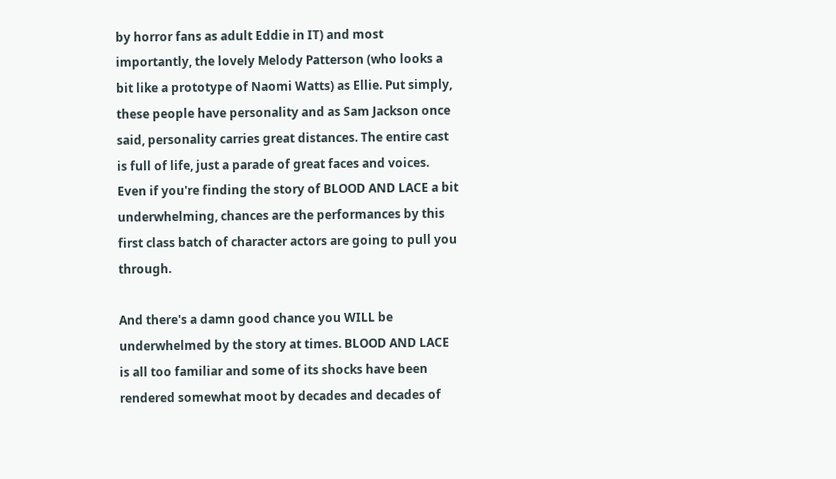by horror fans as adult Eddie in IT) and most importantly, the lovely Melody Patterson (who looks a bit like a prototype of Naomi Watts) as Ellie. Put simply, these people have personality and as Sam Jackson once said, personality carries great distances. The entire cast is full of life, just a parade of great faces and voices. Even if you're finding the story of BLOOD AND LACE a bit underwhelming, chances are the performances by this first class batch of character actors are going to pull you through.

And there's a damn good chance you WILL be underwhelmed by the story at times. BLOOD AND LACE is all too familiar and some of its shocks have been rendered somewhat moot by decades and decades of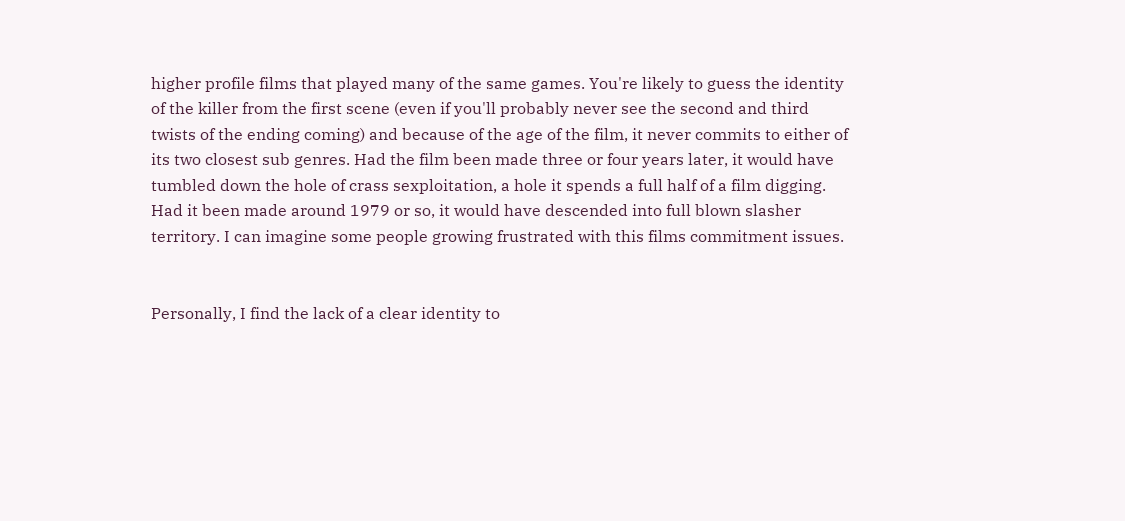higher profile films that played many of the same games. You're likely to guess the identity of the killer from the first scene (even if you'll probably never see the second and third twists of the ending coming) and because of the age of the film, it never commits to either of its two closest sub genres. Had the film been made three or four years later, it would have tumbled down the hole of crass sexploitation, a hole it spends a full half of a film digging. Had it been made around 1979 or so, it would have descended into full blown slasher territory. I can imagine some people growing frustrated with this films commitment issues.


Personally, I find the lack of a clear identity to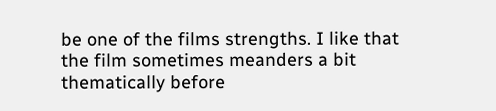be one of the films strengths. I like that the film sometimes meanders a bit thematically before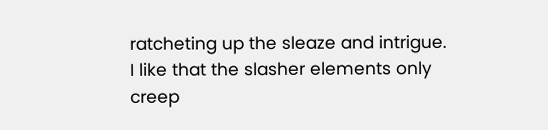ratcheting up the sleaze and intrigue. I like that the slasher elements only creep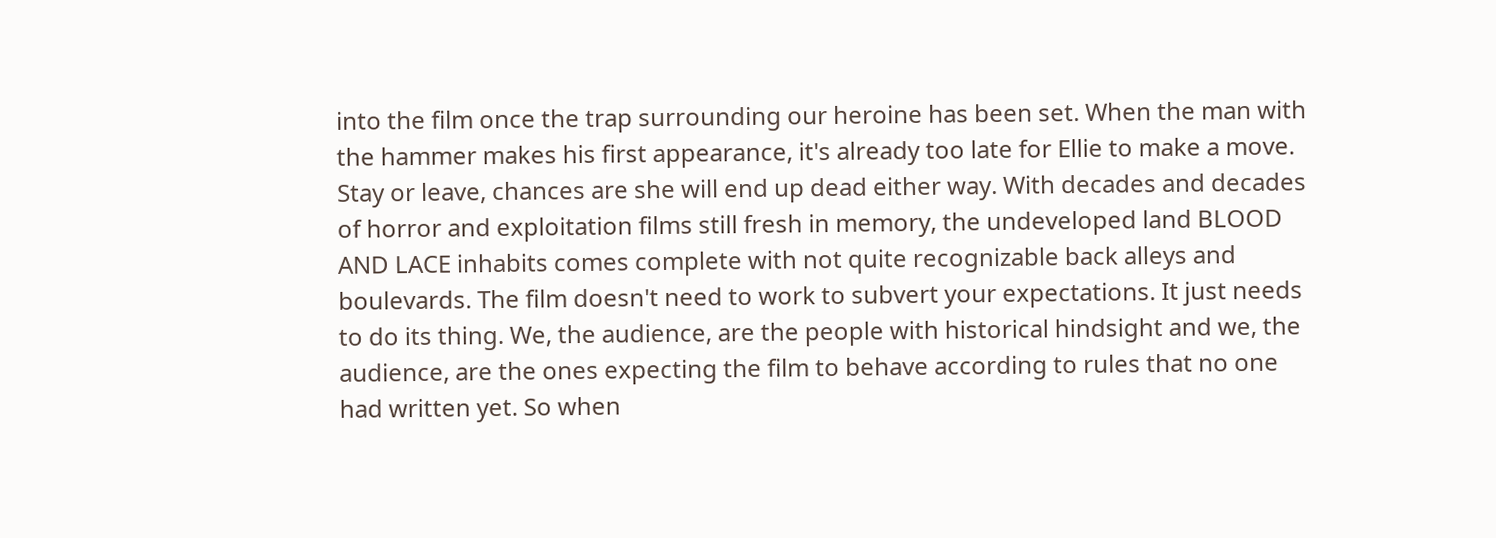into the film once the trap surrounding our heroine has been set. When the man with the hammer makes his first appearance, it's already too late for Ellie to make a move. Stay or leave, chances are she will end up dead either way. With decades and decades of horror and exploitation films still fresh in memory, the undeveloped land BLOOD AND LACE inhabits comes complete with not quite recognizable back alleys and boulevards. The film doesn't need to work to subvert your expectations. It just needs to do its thing. We, the audience, are the people with historical hindsight and we, the audience, are the ones expecting the film to behave according to rules that no one had written yet. So when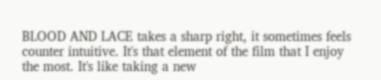BLOOD AND LACE takes a sharp right, it sometimes feels counter intuitive. It's that element of the film that I enjoy the most. It's like taking a new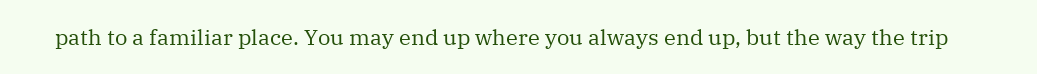path to a familiar place. You may end up where you always end up, but the way the trip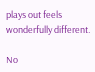plays out feels wonderfully different.

No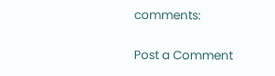comments:

Post a Comment